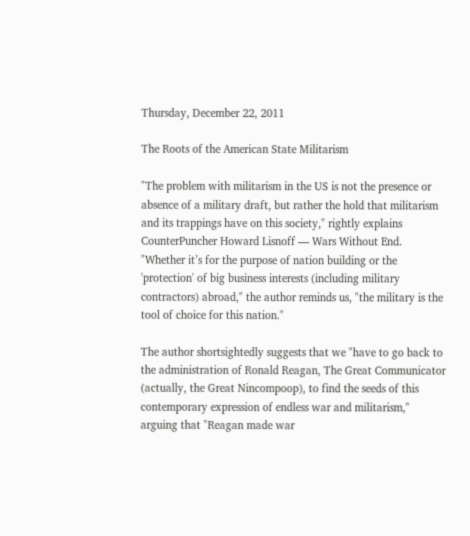Thursday, December 22, 2011

The Roots of the American State Militarism

"The problem with militarism in the US is not the presence or absence of a military draft, but rather the hold that militarism and its trappings have on this society," rightly explains CounterPuncher Howard Lisnoff — Wars Without End. "Whether it’s for the purpose of nation building or the 'protection' of big business interests (including military contractors) abroad," the author reminds us, "the military is the tool of choice for this nation."

The author shortsightedly suggests that we "have to go back to the administration of Ronald Reagan, The Great Communicator (actually, the Great Nincompoop), to find the seeds of this contemporary expression of endless war and militarism," arguing that "Reagan made war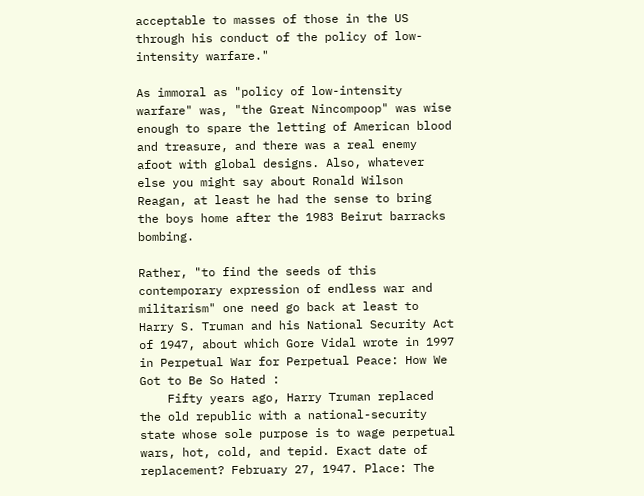acceptable to masses of those in the US through his conduct of the policy of low-intensity warfare."

As immoral as "policy of low-intensity warfare" was, "the Great Nincompoop" was wise enough to spare the letting of American blood and treasure, and there was a real enemy afoot with global designs. Also, whatever else you might say about Ronald Wilson Reagan, at least he had the sense to bring the boys home after the 1983 Beirut barracks bombing.

Rather, "to find the seeds of this contemporary expression of endless war and militarism" one need go back at least to Harry S. Truman and his National Security Act of 1947, about which Gore Vidal wrote in 1997 in Perpetual War for Perpetual Peace: How We Got to Be So Hated :
    Fifty years ago, Harry Truman replaced the old republic with a national-security state whose sole purpose is to wage perpetual wars, hot, cold, and tepid. Exact date of replacement? February 27, 1947. Place: The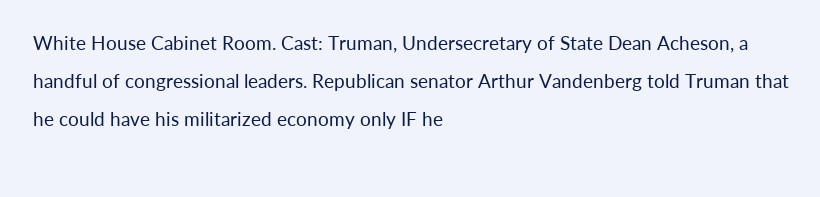White House Cabinet Room. Cast: Truman, Undersecretary of State Dean Acheson, a handful of congressional leaders. Republican senator Arthur Vandenberg told Truman that he could have his militarized economy only IF he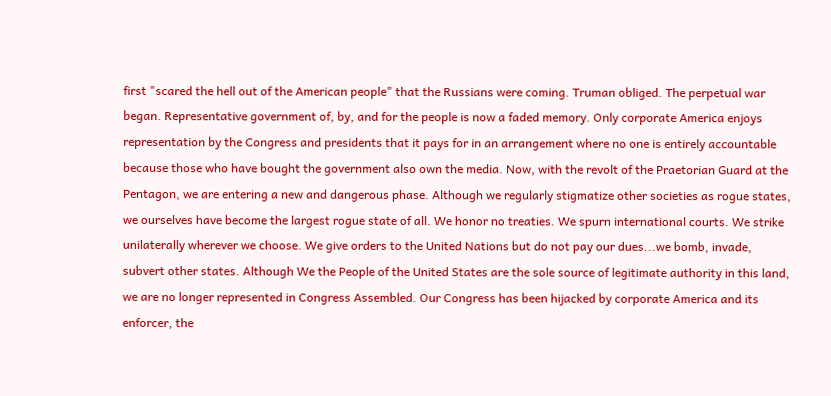first "scared the hell out of the American people" that the Russians were coming. Truman obliged. The perpetual war began. Representative government of, by, and for the people is now a faded memory. Only corporate America enjoys representation by the Congress and presidents that it pays for in an arrangement where no one is entirely accountable because those who have bought the government also own the media. Now, with the revolt of the Praetorian Guard at the Pentagon, we are entering a new and dangerous phase. Although we regularly stigmatize other societies as rogue states, we ourselves have become the largest rogue state of all. We honor no treaties. We spurn international courts. We strike unilaterally wherever we choose. We give orders to the United Nations but do not pay our dues...we bomb, invade, subvert other states. Although We the People of the United States are the sole source of legitimate authority in this land, we are no longer represented in Congress Assembled. Our Congress has been hijacked by corporate America and its enforcer, the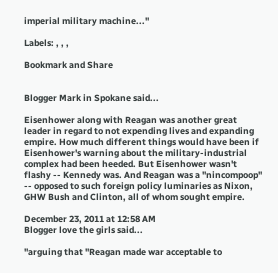imperial military machine..."

Labels: , , ,

Bookmark and Share


Blogger Mark in Spokane said...

Eisenhower along with Reagan was another great leader in regard to not expending lives and expanding empire. How much different things would have been if Eisenhower's warning about the military-industrial complex had been heeded. But Eisenhower wasn't flashy -- Kennedy was. And Reagan was a "nincompoop" -- opposed to such foreign policy luminaries as Nixon, GHW Bush and Clinton, all of whom sought empire.

December 23, 2011 at 12:58 AM
Blogger love the girls said...

"arguing that "Reagan made war acceptable to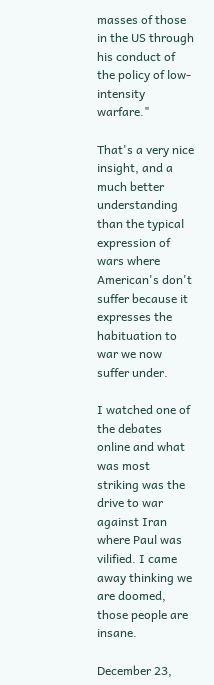masses of those in the US through his conduct of the policy of low-intensity warfare."

That's a very nice insight, and a much better understanding than the typical expression of wars where American's don't suffer because it expresses the habituation to war we now suffer under.

I watched one of the debates online and what was most striking was the drive to war against Iran where Paul was vilified. I came away thinking we are doomed, those people are insane.

December 23,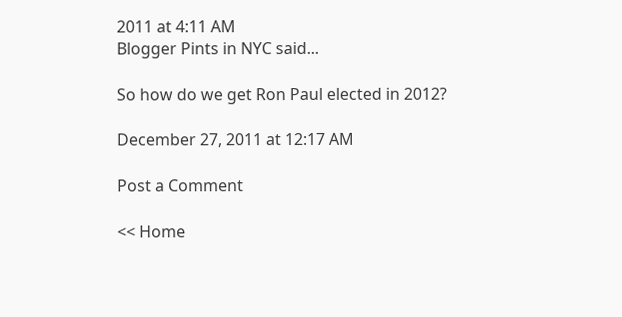2011 at 4:11 AM
Blogger Pints in NYC said...

So how do we get Ron Paul elected in 2012?

December 27, 2011 at 12:17 AM

Post a Comment

<< Home